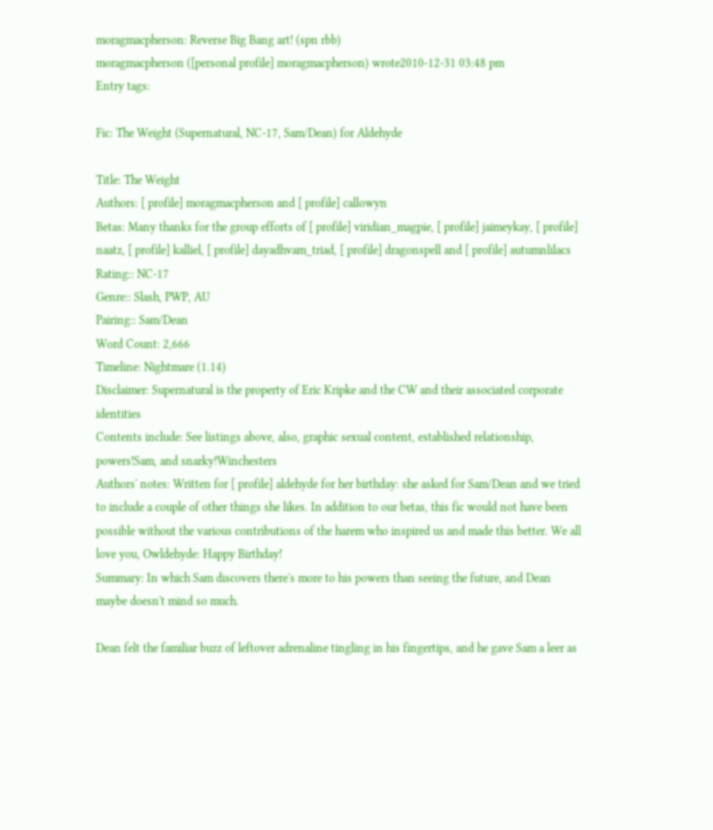moragmacpherson: Reverse Big Bang art! (spn rbb)
moragmacpherson ([personal profile] moragmacpherson) wrote2010-12-31 03:48 pm
Entry tags:

Fic: The Weight (Supernatural, NC-17, Sam/Dean) for Aldehyde

Title: The Weight
Authors: [ profile] moragmacpherson and [ profile] callowyn
Betas: Many thanks for the group efforts of [ profile] viridian_magpie, [ profile] jaimeykay, [ profile] naatz, [ profile] kalliel, [ profile] dayadhvam_triad, [ profile] dragonspell and [ profile] autumnlilacs
Rating:: NC-17
Genre:: Slash, PWP, AU
Pairing:: Sam/Dean
Word Count: 2,666
Timeline: Nightmare (1.14)
Disclaimer: Supernatural is the property of Eric Kripke and the CW and their associated corporate identities
Contents include: See listings above, also, graphic sexual content, established relationship, powers!Sam, and snarky!Winchesters
Authors' notes: Written for [ profile] aldehyde for her birthday: she asked for Sam/Dean and we tried to include a couple of other things she likes. In addition to our betas, this fic would not have been possible without the various contributions of the harem who inspired us and made this better. We all love you, Owldehyde: Happy Birthday!
Summary: In which Sam discovers there's more to his powers than seeing the future, and Dean maybe doesn't mind so much.

Dean felt the familiar buzz of leftover adrenaline tingling in his fingertips, and he gave Sam a leer as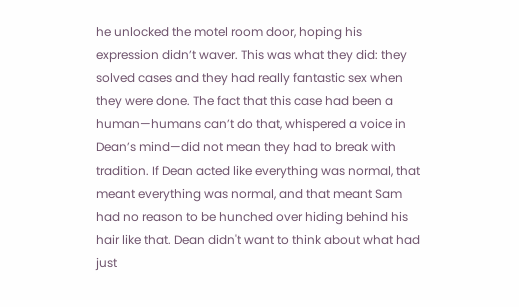he unlocked the motel room door, hoping his expression didn’t waver. This was what they did: they solved cases and they had really fantastic sex when they were done. The fact that this case had been a human—humans can’t do that, whispered a voice in Dean’s mind—did not mean they had to break with tradition. If Dean acted like everything was normal, that meant everything was normal, and that meant Sam had no reason to be hunched over hiding behind his hair like that. Dean didn't want to think about what had just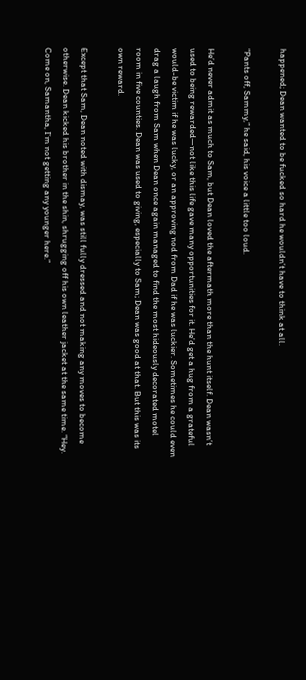happened; Dean wanted to be fucked so hard he wouldn’t have to think at all.

“Pants off, Sammy,” he said, his voice a little too loud.

He’d never admit as much to Sam, but Dean loved the aftermath more than the hunt itself. Dean wasn’t used to being rewarded—not like this life gave many opportunities for it. He'd get a hug from a grateful would-be victim if he was lucky, or an approving nod from Dad if he was luckier. Sometimes he could even drag a laugh from Sam when Dean once again managed to find the most hideously decorated motel room in five counties. Dean was used to giving, especially to Sam; Dean was good at that. But this was its own reward.

Except that Sam, Dean noted with dismay, was still fully dressed and not making any moves to become otherwise. Dean kicked his brother in the shin, shrugging off his own leather jacket at the same time. “Hey. Come on, Samantha, I’m not getting any younger here.”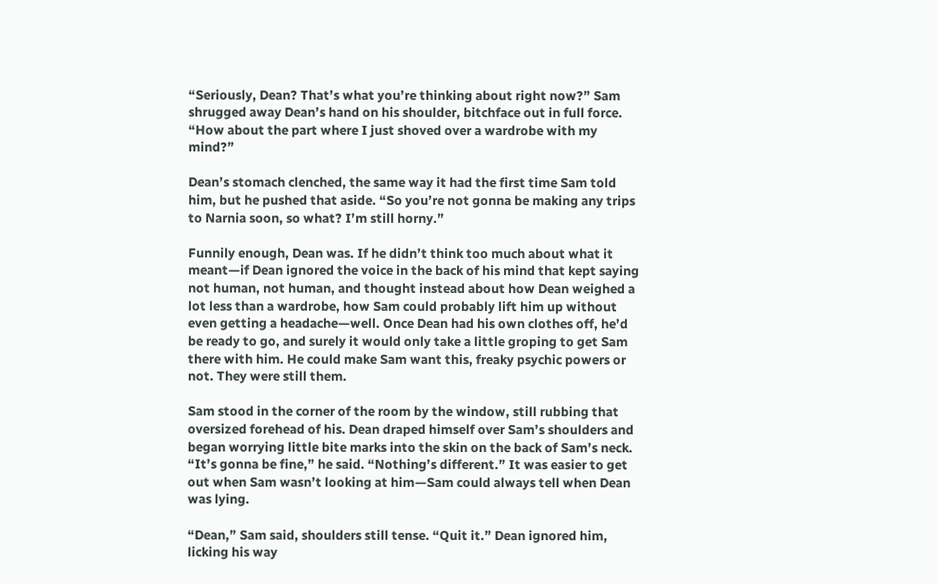“Seriously, Dean? That’s what you’re thinking about right now?” Sam shrugged away Dean’s hand on his shoulder, bitchface out in full force. “How about the part where I just shoved over a wardrobe with my mind?”

Dean’s stomach clenched, the same way it had the first time Sam told him, but he pushed that aside. “So you’re not gonna be making any trips to Narnia soon, so what? I’m still horny.”

Funnily enough, Dean was. If he didn’t think too much about what it meant—if Dean ignored the voice in the back of his mind that kept saying not human, not human, and thought instead about how Dean weighed a lot less than a wardrobe, how Sam could probably lift him up without even getting a headache—well. Once Dean had his own clothes off, he’d be ready to go, and surely it would only take a little groping to get Sam there with him. He could make Sam want this, freaky psychic powers or not. They were still them.

Sam stood in the corner of the room by the window, still rubbing that oversized forehead of his. Dean draped himself over Sam’s shoulders and began worrying little bite marks into the skin on the back of Sam’s neck. “It’s gonna be fine,” he said. “Nothing’s different.” It was easier to get out when Sam wasn’t looking at him—Sam could always tell when Dean was lying.

“Dean,” Sam said, shoulders still tense. “Quit it.” Dean ignored him, licking his way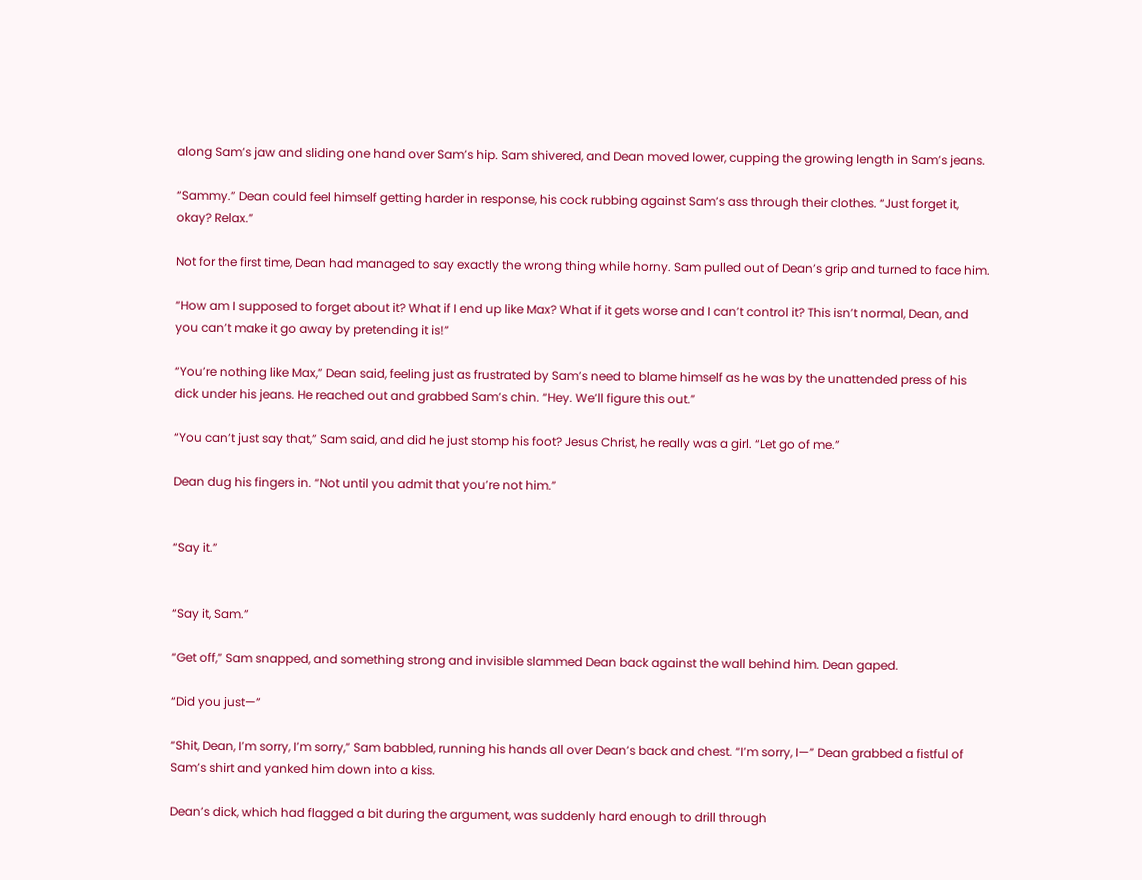along Sam’s jaw and sliding one hand over Sam’s hip. Sam shivered, and Dean moved lower, cupping the growing length in Sam’s jeans.

“Sammy.” Dean could feel himself getting harder in response, his cock rubbing against Sam’s ass through their clothes. “Just forget it, okay? Relax.”

Not for the first time, Dean had managed to say exactly the wrong thing while horny. Sam pulled out of Dean’s grip and turned to face him.

“How am I supposed to forget about it? What if I end up like Max? What if it gets worse and I can’t control it? This isn’t normal, Dean, and you can’t make it go away by pretending it is!”

“You’re nothing like Max,” Dean said, feeling just as frustrated by Sam’s need to blame himself as he was by the unattended press of his dick under his jeans. He reached out and grabbed Sam’s chin. “Hey. We’ll figure this out.”

“You can’t just say that,” Sam said, and did he just stomp his foot? Jesus Christ, he really was a girl. “Let go of me.”

Dean dug his fingers in. “Not until you admit that you’re not him.”


“Say it.”


“Say it, Sam.”

“Get off,” Sam snapped, and something strong and invisible slammed Dean back against the wall behind him. Dean gaped.

“Did you just—”

“Shit, Dean, I’m sorry, I’m sorry,” Sam babbled, running his hands all over Dean’s back and chest. “I’m sorry, I—” Dean grabbed a fistful of Sam’s shirt and yanked him down into a kiss.

Dean’s dick, which had flagged a bit during the argument, was suddenly hard enough to drill through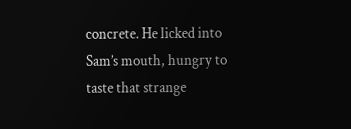concrete. He licked into Sam’s mouth, hungry to taste that strange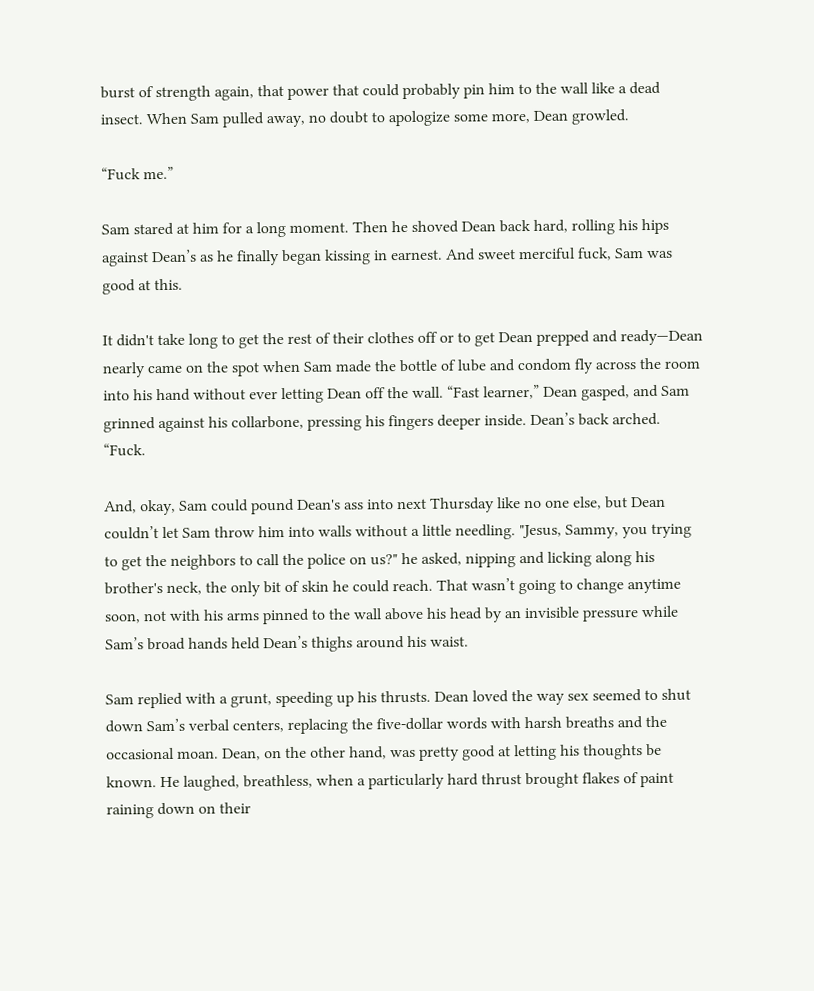burst of strength again, that power that could probably pin him to the wall like a dead insect. When Sam pulled away, no doubt to apologize some more, Dean growled.

“Fuck me.”

Sam stared at him for a long moment. Then he shoved Dean back hard, rolling his hips against Dean’s as he finally began kissing in earnest. And sweet merciful fuck, Sam was good at this.

It didn't take long to get the rest of their clothes off or to get Dean prepped and ready—Dean nearly came on the spot when Sam made the bottle of lube and condom fly across the room into his hand without ever letting Dean off the wall. “Fast learner,” Dean gasped, and Sam grinned against his collarbone, pressing his fingers deeper inside. Dean’s back arched. “Fuck.

And, okay, Sam could pound Dean's ass into next Thursday like no one else, but Dean couldn’t let Sam throw him into walls without a little needling. "Jesus, Sammy, you trying to get the neighbors to call the police on us?" he asked, nipping and licking along his brother's neck, the only bit of skin he could reach. That wasn’t going to change anytime soon, not with his arms pinned to the wall above his head by an invisible pressure while Sam’s broad hands held Dean’s thighs around his waist.

Sam replied with a grunt, speeding up his thrusts. Dean loved the way sex seemed to shut down Sam’s verbal centers, replacing the five-dollar words with harsh breaths and the occasional moan. Dean, on the other hand, was pretty good at letting his thoughts be known. He laughed, breathless, when a particularly hard thrust brought flakes of paint raining down on their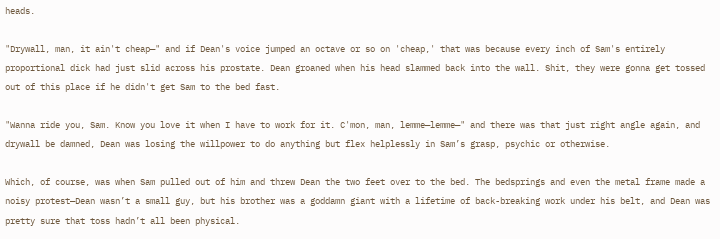heads.

"Drywall, man, it ain't cheap—" and if Dean's voice jumped an octave or so on 'cheap,' that was because every inch of Sam's entirely proportional dick had just slid across his prostate. Dean groaned when his head slammed back into the wall. Shit, they were gonna get tossed out of this place if he didn't get Sam to the bed fast.

"Wanna ride you, Sam. Know you love it when I have to work for it. C'mon, man, lemme—lemme—" and there was that just right angle again, and drywall be damned, Dean was losing the willpower to do anything but flex helplessly in Sam’s grasp, psychic or otherwise.

Which, of course, was when Sam pulled out of him and threw Dean the two feet over to the bed. The bedsprings and even the metal frame made a noisy protest—Dean wasn’t a small guy, but his brother was a goddamn giant with a lifetime of back-breaking work under his belt, and Dean was pretty sure that toss hadn’t all been physical.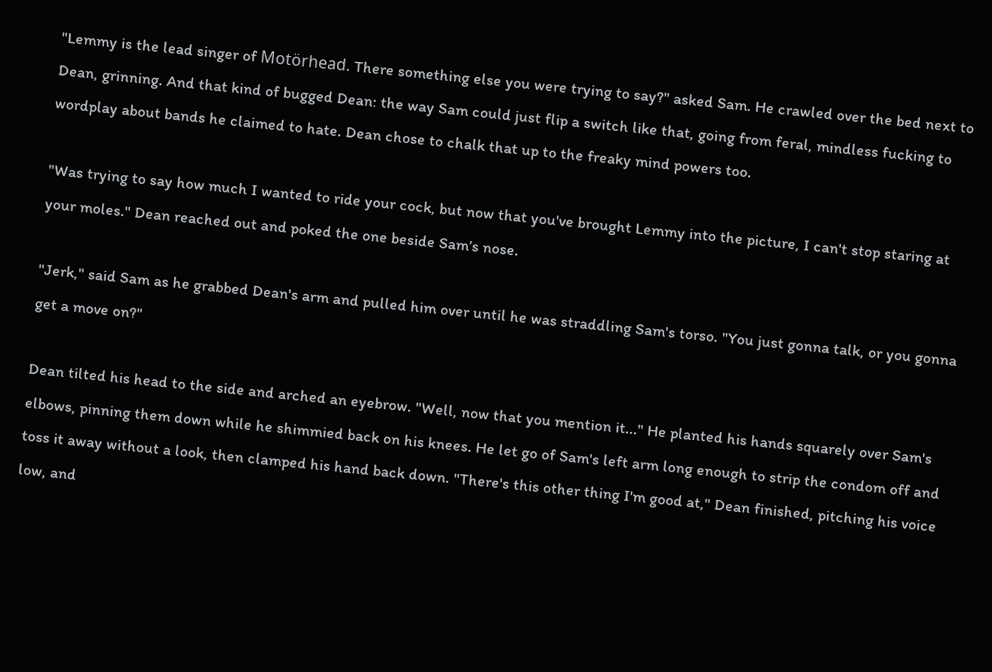"Lemmy is the lead singer of Motörhead. There something else you were trying to say?" asked Sam. He crawled over the bed next to Dean, grinning. And that kind of bugged Dean: the way Sam could just flip a switch like that, going from feral, mindless fucking to wordplay about bands he claimed to hate. Dean chose to chalk that up to the freaky mind powers too.

"Was trying to say how much I wanted to ride your cock, but now that you've brought Lemmy into the picture, I can't stop staring at your moles." Dean reached out and poked the one beside Sam’s nose.

"Jerk," said Sam as he grabbed Dean's arm and pulled him over until he was straddling Sam's torso. "You just gonna talk, or you gonna get a move on?"

Dean tilted his head to the side and arched an eyebrow. "Well, now that you mention it..." He planted his hands squarely over Sam's elbows, pinning them down while he shimmied back on his knees. He let go of Sam's left arm long enough to strip the condom off and toss it away without a look, then clamped his hand back down. "There's this other thing I'm good at," Dean finished, pitching his voice low, and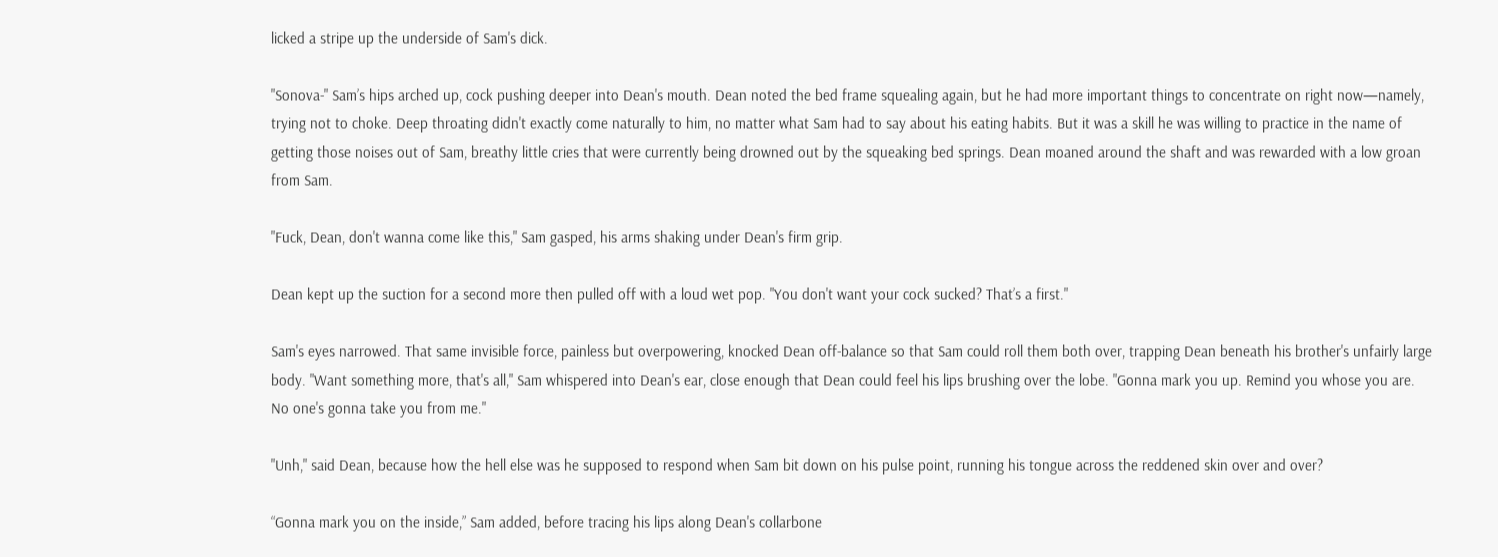licked a stripe up the underside of Sam's dick.

"Sonova-" Sam’s hips arched up, cock pushing deeper into Dean's mouth. Dean noted the bed frame squealing again, but he had more important things to concentrate on right now—namely, trying not to choke. Deep throating didn't exactly come naturally to him, no matter what Sam had to say about his eating habits. But it was a skill he was willing to practice in the name of getting those noises out of Sam, breathy little cries that were currently being drowned out by the squeaking bed springs. Dean moaned around the shaft and was rewarded with a low groan from Sam.

"Fuck, Dean, don't wanna come like this," Sam gasped, his arms shaking under Dean's firm grip.

Dean kept up the suction for a second more then pulled off with a loud wet pop. "You don't want your cock sucked? That’s a first."

Sam's eyes narrowed. That same invisible force, painless but overpowering, knocked Dean off-balance so that Sam could roll them both over, trapping Dean beneath his brother's unfairly large body. "Want something more, that's all," Sam whispered into Dean's ear, close enough that Dean could feel his lips brushing over the lobe. "Gonna mark you up. Remind you whose you are. No one's gonna take you from me."

"Unh," said Dean, because how the hell else was he supposed to respond when Sam bit down on his pulse point, running his tongue across the reddened skin over and over?

“Gonna mark you on the inside,” Sam added, before tracing his lips along Dean's collarbone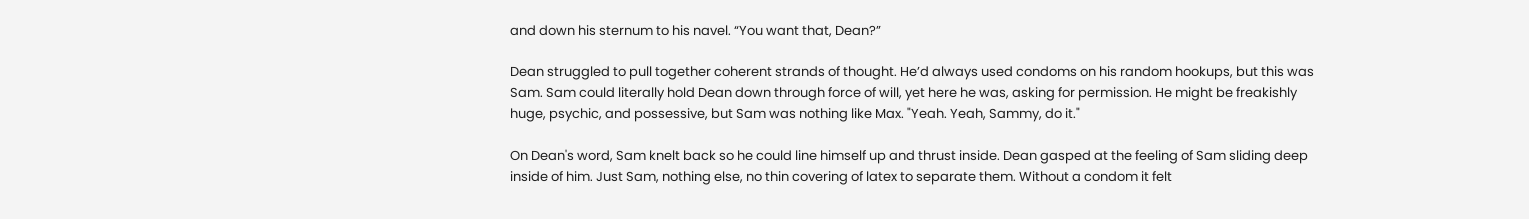and down his sternum to his navel. “You want that, Dean?”

Dean struggled to pull together coherent strands of thought. He’d always used condoms on his random hookups, but this was Sam. Sam could literally hold Dean down through force of will, yet here he was, asking for permission. He might be freakishly huge, psychic, and possessive, but Sam was nothing like Max. "Yeah. Yeah, Sammy, do it."

On Dean's word, Sam knelt back so he could line himself up and thrust inside. Dean gasped at the feeling of Sam sliding deep inside of him. Just Sam, nothing else, no thin covering of latex to separate them. Without a condom it felt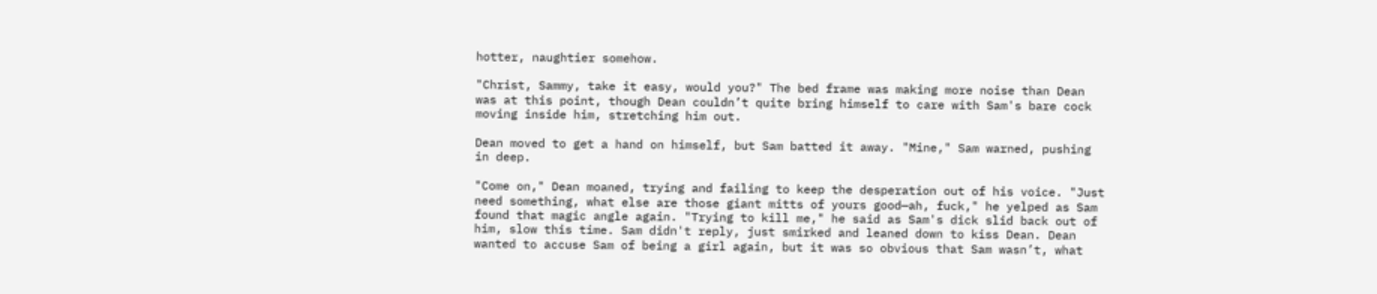hotter, naughtier somehow.

"Christ, Sammy, take it easy, would you?" The bed frame was making more noise than Dean was at this point, though Dean couldn’t quite bring himself to care with Sam's bare cock moving inside him, stretching him out.

Dean moved to get a hand on himself, but Sam batted it away. "Mine," Sam warned, pushing in deep.

"Come on," Dean moaned, trying and failing to keep the desperation out of his voice. "Just need something, what else are those giant mitts of yours good—ah, fuck," he yelped as Sam found that magic angle again. "Trying to kill me," he said as Sam's dick slid back out of him, slow this time. Sam didn't reply, just smirked and leaned down to kiss Dean. Dean wanted to accuse Sam of being a girl again, but it was so obvious that Sam wasn’t, what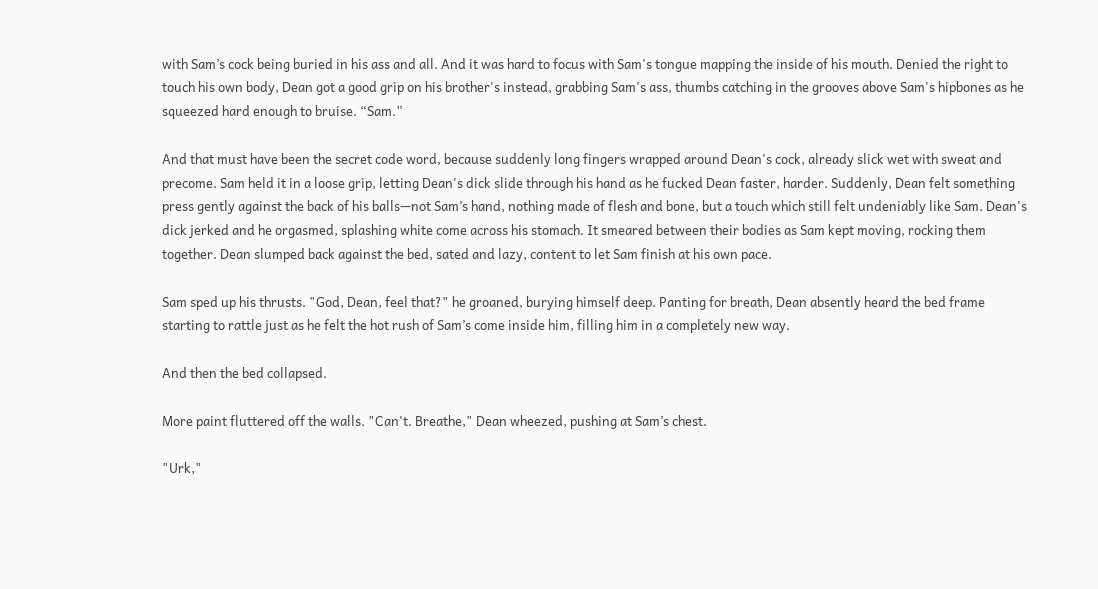with Sam’s cock being buried in his ass and all. And it was hard to focus with Sam's tongue mapping the inside of his mouth. Denied the right to touch his own body, Dean got a good grip on his brother's instead, grabbing Sam's ass, thumbs catching in the grooves above Sam's hipbones as he squeezed hard enough to bruise. “Sam.”

And that must have been the secret code word, because suddenly long fingers wrapped around Dean's cock, already slick wet with sweat and precome. Sam held it in a loose grip, letting Dean's dick slide through his hand as he fucked Dean faster, harder. Suddenly, Dean felt something press gently against the back of his balls—not Sam’s hand, nothing made of flesh and bone, but a touch which still felt undeniably like Sam. Dean's dick jerked and he orgasmed, splashing white come across his stomach. It smeared between their bodies as Sam kept moving, rocking them together. Dean slumped back against the bed, sated and lazy, content to let Sam finish at his own pace.

Sam sped up his thrusts. "God, Dean, feel that?" he groaned, burying himself deep. Panting for breath, Dean absently heard the bed frame starting to rattle just as he felt the hot rush of Sam’s come inside him, filling him in a completely new way.

And then the bed collapsed.

More paint fluttered off the walls. "Can't. Breathe," Dean wheezed, pushing at Sam’s chest.

"Urk,"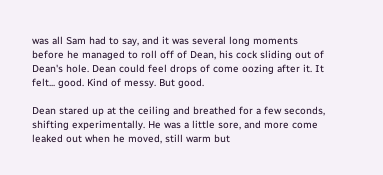was all Sam had to say, and it was several long moments before he managed to roll off of Dean, his cock sliding out of Dean's hole. Dean could feel drops of come oozing after it. It felt... good. Kind of messy. But good.

Dean stared up at the ceiling and breathed for a few seconds, shifting experimentally. He was a little sore, and more come leaked out when he moved, still warm but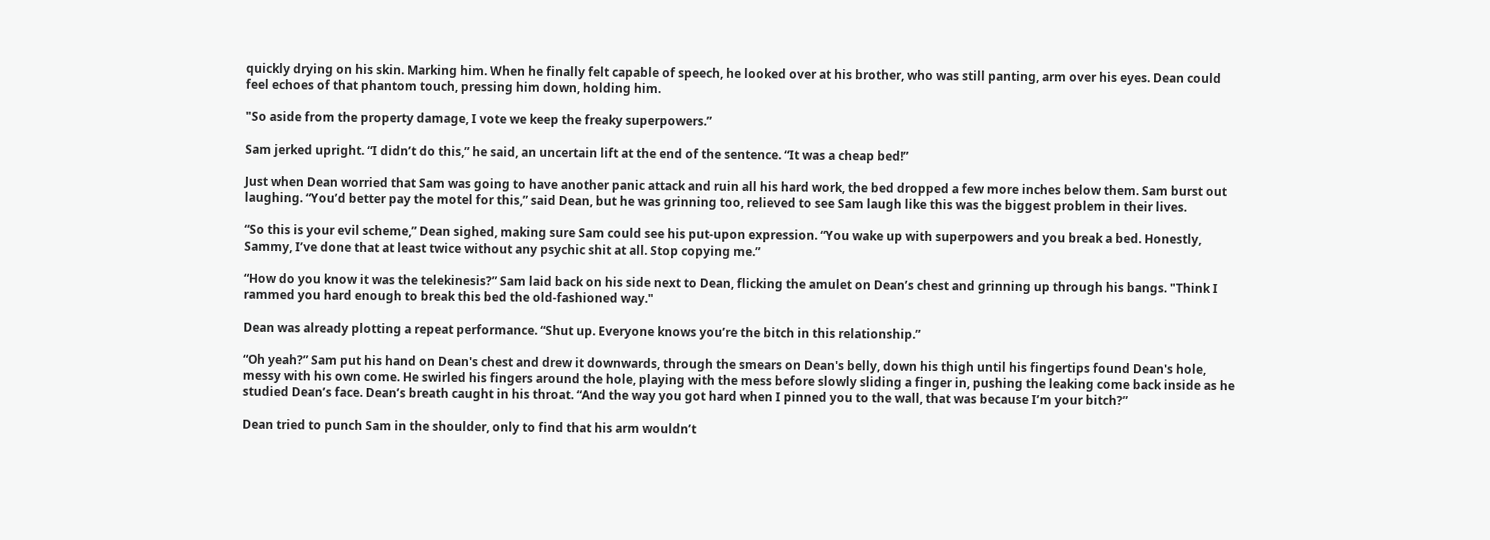quickly drying on his skin. Marking him. When he finally felt capable of speech, he looked over at his brother, who was still panting, arm over his eyes. Dean could feel echoes of that phantom touch, pressing him down, holding him.

"So aside from the property damage, I vote we keep the freaky superpowers.”

Sam jerked upright. “I didn’t do this,” he said, an uncertain lift at the end of the sentence. “It was a cheap bed!”

Just when Dean worried that Sam was going to have another panic attack and ruin all his hard work, the bed dropped a few more inches below them. Sam burst out laughing. “You’d better pay the motel for this,” said Dean, but he was grinning too, relieved to see Sam laugh like this was the biggest problem in their lives.

“So this is your evil scheme,” Dean sighed, making sure Sam could see his put-upon expression. “You wake up with superpowers and you break a bed. Honestly, Sammy, I’ve done that at least twice without any psychic shit at all. Stop copying me.”

“How do you know it was the telekinesis?” Sam laid back on his side next to Dean, flicking the amulet on Dean’s chest and grinning up through his bangs. "Think I rammed you hard enough to break this bed the old-fashioned way."

Dean was already plotting a repeat performance. “Shut up. Everyone knows you’re the bitch in this relationship.”

“Oh yeah?” Sam put his hand on Dean's chest and drew it downwards, through the smears on Dean's belly, down his thigh until his fingertips found Dean's hole, messy with his own come. He swirled his fingers around the hole, playing with the mess before slowly sliding a finger in, pushing the leaking come back inside as he studied Dean’s face. Dean’s breath caught in his throat. “And the way you got hard when I pinned you to the wall, that was because I’m your bitch?”

Dean tried to punch Sam in the shoulder, only to find that his arm wouldn’t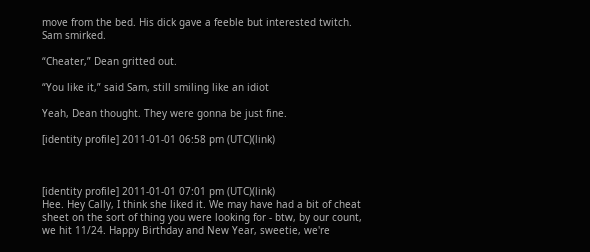move from the bed. His dick gave a feeble but interested twitch. Sam smirked.

“Cheater,” Dean gritted out.

“You like it,” said Sam, still smiling like an idiot

Yeah, Dean thought. They were gonna be just fine.

[identity profile] 2011-01-01 06:58 pm (UTC)(link)



[identity profile] 2011-01-01 07:01 pm (UTC)(link)
Hee. Hey Cally, I think she liked it. We may have had a bit of cheat sheet on the sort of thing you were looking for - btw, by our count, we hit 11/24. Happy Birthday and New Year, sweetie, we're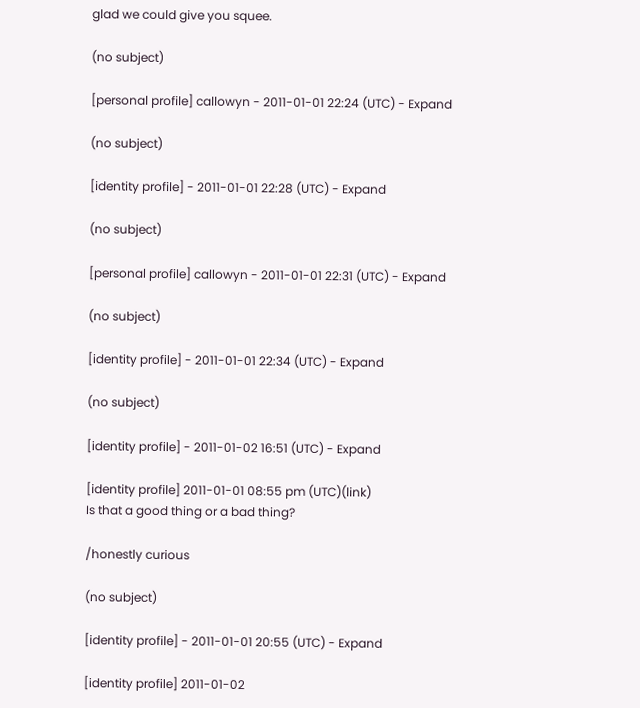glad we could give you squee.

(no subject)

[personal profile] callowyn - 2011-01-01 22:24 (UTC) - Expand

(no subject)

[identity profile] - 2011-01-01 22:28 (UTC) - Expand

(no subject)

[personal profile] callowyn - 2011-01-01 22:31 (UTC) - Expand

(no subject)

[identity profile] - 2011-01-01 22:34 (UTC) - Expand

(no subject)

[identity profile] - 2011-01-02 16:51 (UTC) - Expand

[identity profile] 2011-01-01 08:55 pm (UTC)(link)
Is that a good thing or a bad thing?

/honestly curious

(no subject)

[identity profile] - 2011-01-01 20:55 (UTC) - Expand

[identity profile] 2011-01-02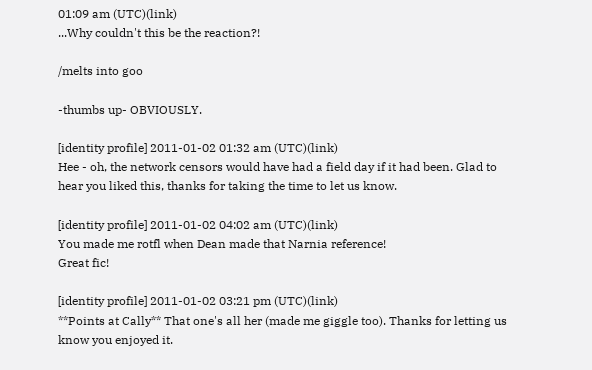01:09 am (UTC)(link)
...Why couldn't this be the reaction?!

/melts into goo

-thumbs up- OBVIOUSLY.

[identity profile] 2011-01-02 01:32 am (UTC)(link)
Hee - oh, the network censors would have had a field day if it had been. Glad to hear you liked this, thanks for taking the time to let us know.

[identity profile] 2011-01-02 04:02 am (UTC)(link)
You made me rotfl when Dean made that Narnia reference!
Great fic!

[identity profile] 2011-01-02 03:21 pm (UTC)(link)
**Points at Cally** That one's all her (made me giggle too). Thanks for letting us know you enjoyed it.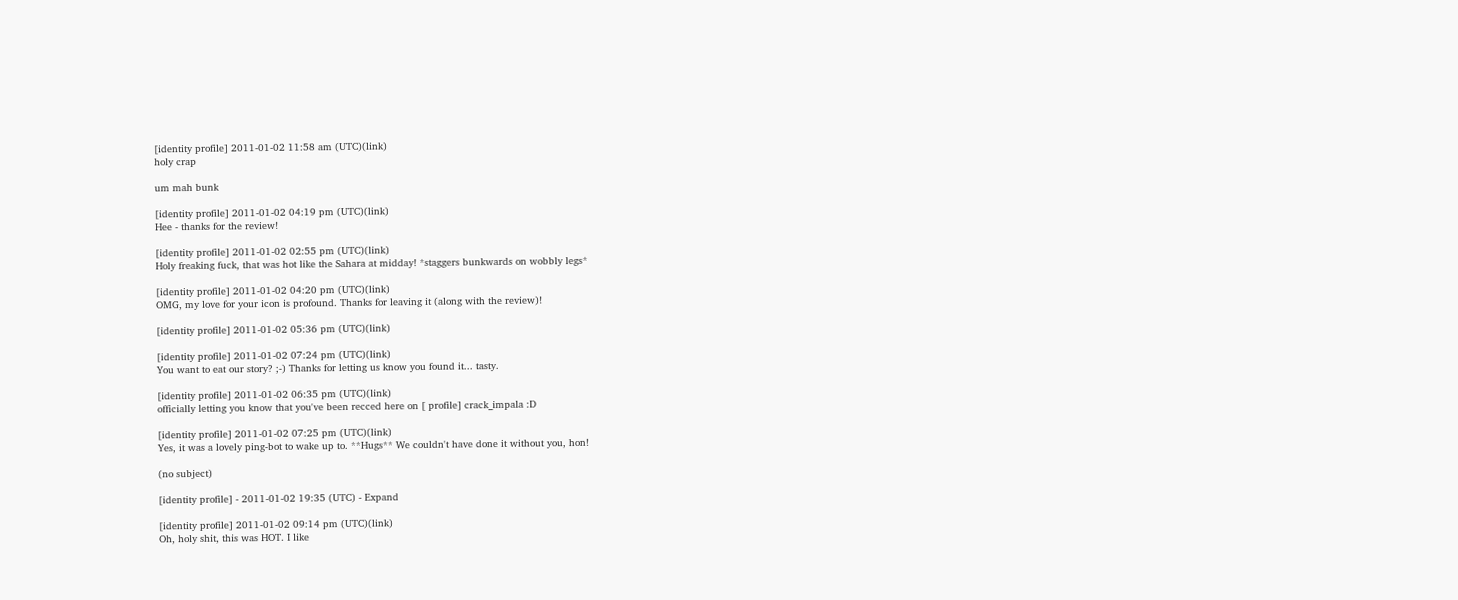[identity profile] 2011-01-02 11:58 am (UTC)(link)
holy crap

um mah bunk

[identity profile] 2011-01-02 04:19 pm (UTC)(link)
Hee - thanks for the review!

[identity profile] 2011-01-02 02:55 pm (UTC)(link)
Holy freaking fuck, that was hot like the Sahara at midday! *staggers bunkwards on wobbly legs*

[identity profile] 2011-01-02 04:20 pm (UTC)(link)
OMG, my love for your icon is profound. Thanks for leaving it (along with the review)!

[identity profile] 2011-01-02 05:36 pm (UTC)(link)

[identity profile] 2011-01-02 07:24 pm (UTC)(link)
You want to eat our story? ;-) Thanks for letting us know you found it... tasty.

[identity profile] 2011-01-02 06:35 pm (UTC)(link)
officially letting you know that you've been recced here on [ profile] crack_impala :D

[identity profile] 2011-01-02 07:25 pm (UTC)(link)
Yes, it was a lovely ping-bot to wake up to. **Hugs** We couldn't have done it without you, hon!

(no subject)

[identity profile] - 2011-01-02 19:35 (UTC) - Expand

[identity profile] 2011-01-02 09:14 pm (UTC)(link)
Oh, holy shit, this was HOT. I like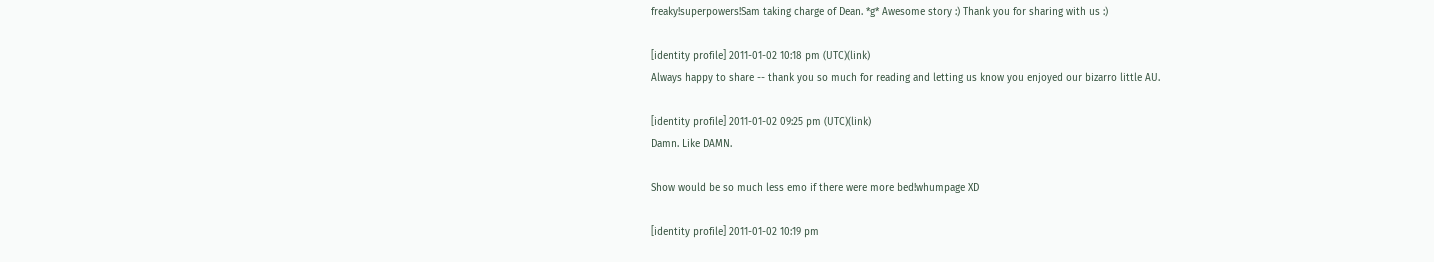freaky!superpowers!Sam taking charge of Dean. *g* Awesome story :) Thank you for sharing with us :)

[identity profile] 2011-01-02 10:18 pm (UTC)(link)
Always happy to share -- thank you so much for reading and letting us know you enjoyed our bizarro little AU.

[identity profile] 2011-01-02 09:25 pm (UTC)(link)
Damn. Like DAMN.

Show would be so much less emo if there were more bed!whumpage XD

[identity profile] 2011-01-02 10:19 pm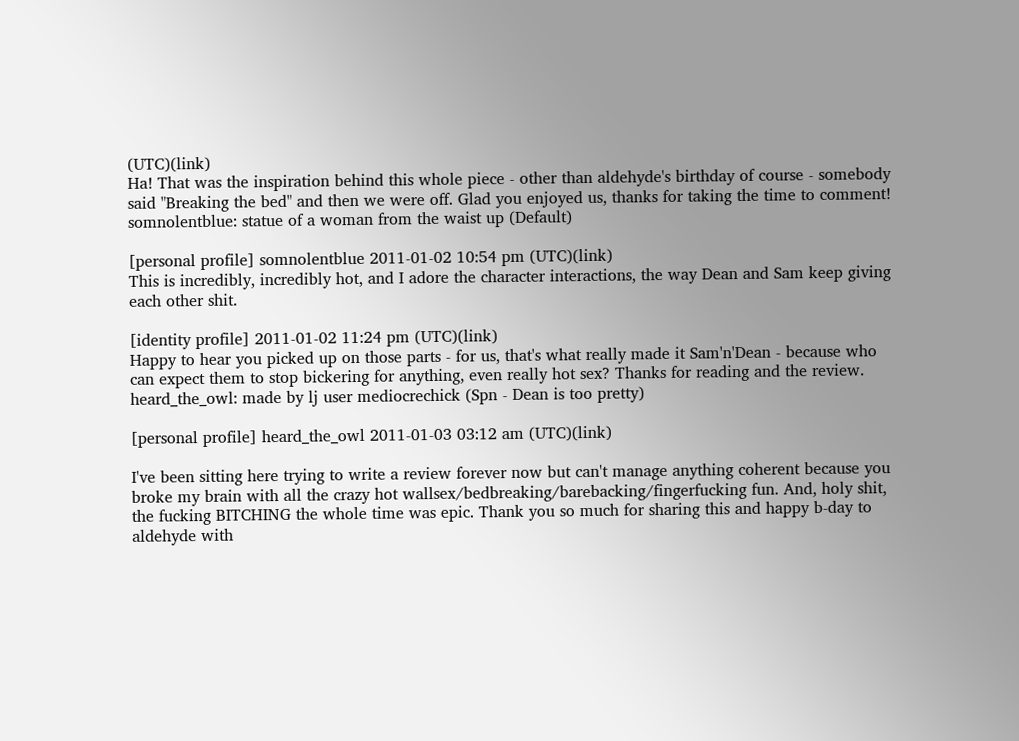(UTC)(link)
Ha! That was the inspiration behind this whole piece - other than aldehyde's birthday of course - somebody said "Breaking the bed" and then we were off. Glad you enjoyed us, thanks for taking the time to comment!
somnolentblue: statue of a woman from the waist up (Default)

[personal profile] somnolentblue 2011-01-02 10:54 pm (UTC)(link)
This is incredibly, incredibly hot, and I adore the character interactions, the way Dean and Sam keep giving each other shit.

[identity profile] 2011-01-02 11:24 pm (UTC)(link)
Happy to hear you picked up on those parts - for us, that's what really made it Sam'n'Dean - because who can expect them to stop bickering for anything, even really hot sex? Thanks for reading and the review.
heard_the_owl: made by lj user mediocrechick (Spn - Dean is too pretty)

[personal profile] heard_the_owl 2011-01-03 03:12 am (UTC)(link)

I've been sitting here trying to write a review forever now but can't manage anything coherent because you broke my brain with all the crazy hot wallsex/bedbreaking/barebacking/fingerfucking fun. And, holy shit, the fucking BITCHING the whole time was epic. Thank you so much for sharing this and happy b-day to aldehyde with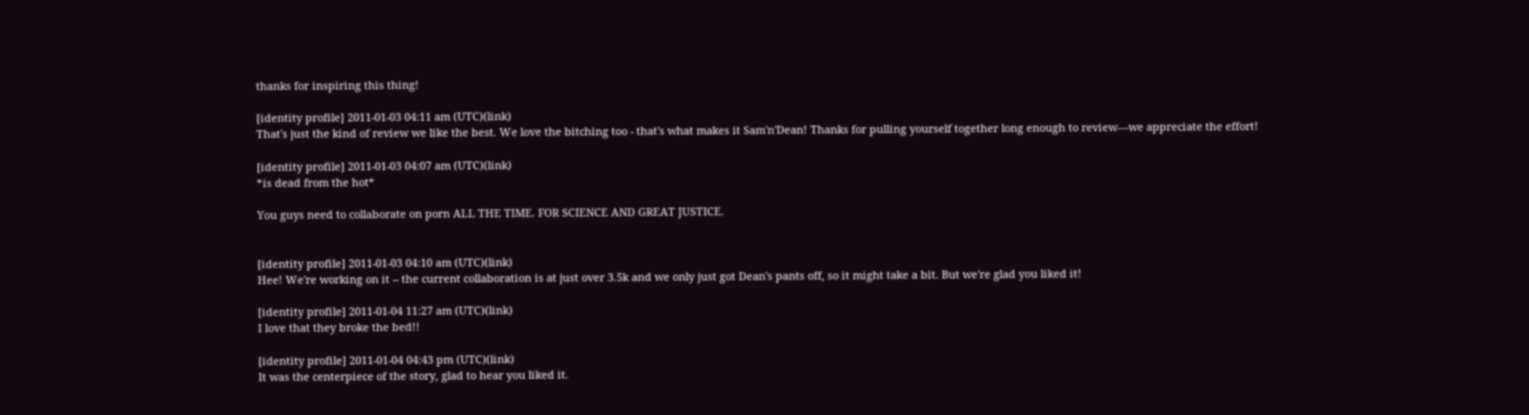thanks for inspiring this thing!

[identity profile] 2011-01-03 04:11 am (UTC)(link)
That's just the kind of review we like the best. We love the bitching too - that's what makes it Sam'n'Dean! Thanks for pulling yourself together long enough to review—we appreciate the effort!

[identity profile] 2011-01-03 04:07 am (UTC)(link)
*is dead from the hot*

You guys need to collaborate on porn ALL THE TIME. FOR SCIENCE AND GREAT JUSTICE.


[identity profile] 2011-01-03 04:10 am (UTC)(link)
Hee! We're working on it -- the current collaboration is at just over 3.5k and we only just got Dean's pants off, so it might take a bit. But we're glad you liked it!

[identity profile] 2011-01-04 11:27 am (UTC)(link)
I love that they broke the bed!!

[identity profile] 2011-01-04 04:43 pm (UTC)(link)
It was the centerpiece of the story, glad to hear you liked it.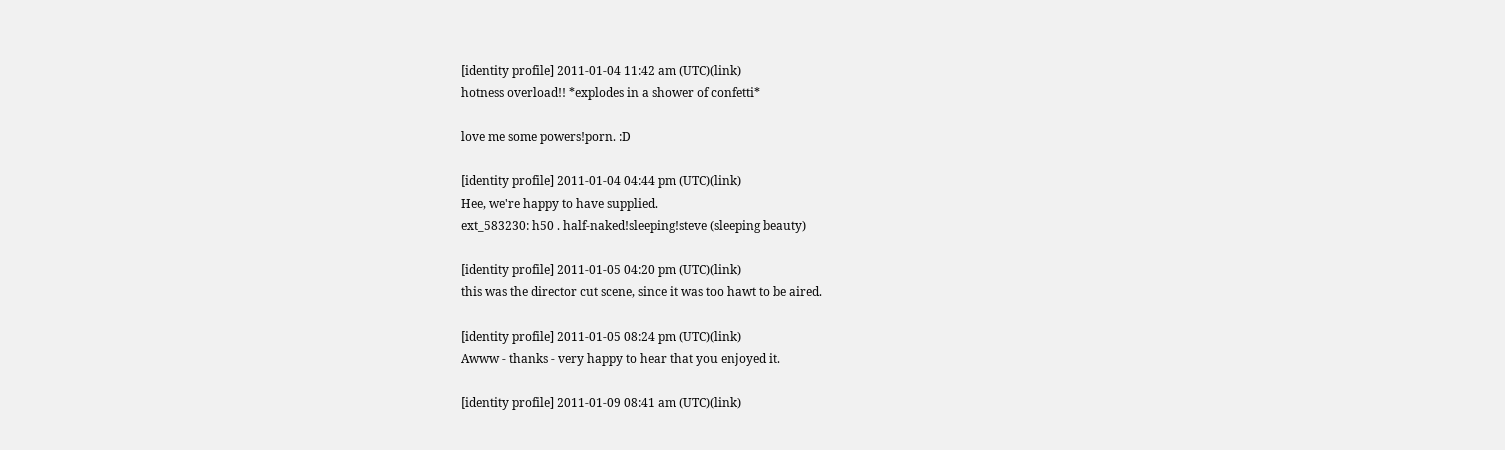[identity profile] 2011-01-04 11:42 am (UTC)(link)
hotness overload!! *explodes in a shower of confetti*

love me some powers!porn. :D

[identity profile] 2011-01-04 04:44 pm (UTC)(link)
Hee, we're happy to have supplied.
ext_583230: h50 . half-naked!sleeping!steve (sleeping beauty)

[identity profile] 2011-01-05 04:20 pm (UTC)(link)
this was the director cut scene, since it was too hawt to be aired.

[identity profile] 2011-01-05 08:24 pm (UTC)(link)
Awww - thanks - very happy to hear that you enjoyed it.

[identity profile] 2011-01-09 08:41 am (UTC)(link)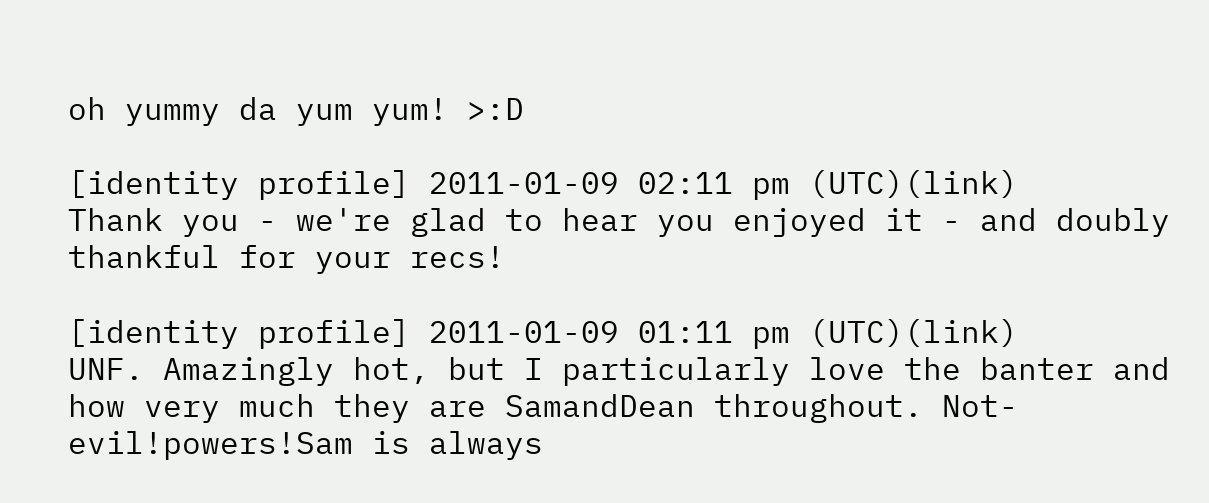oh yummy da yum yum! >:D

[identity profile] 2011-01-09 02:11 pm (UTC)(link)
Thank you - we're glad to hear you enjoyed it - and doubly thankful for your recs!

[identity profile] 2011-01-09 01:11 pm (UTC)(link)
UNF. Amazingly hot, but I particularly love the banter and how very much they are SamandDean throughout. Not-evil!powers!Sam is always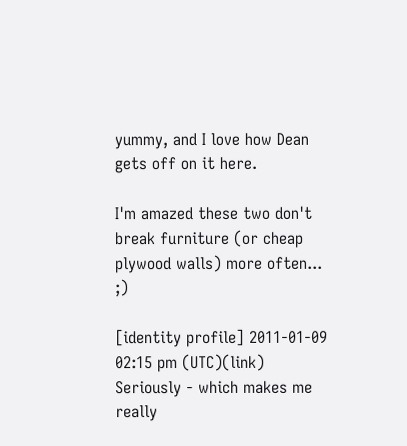yummy, and I love how Dean gets off on it here.

I'm amazed these two don't break furniture (or cheap plywood walls) more often... ;)

[identity profile] 2011-01-09 02:15 pm (UTC)(link)
Seriously - which makes me really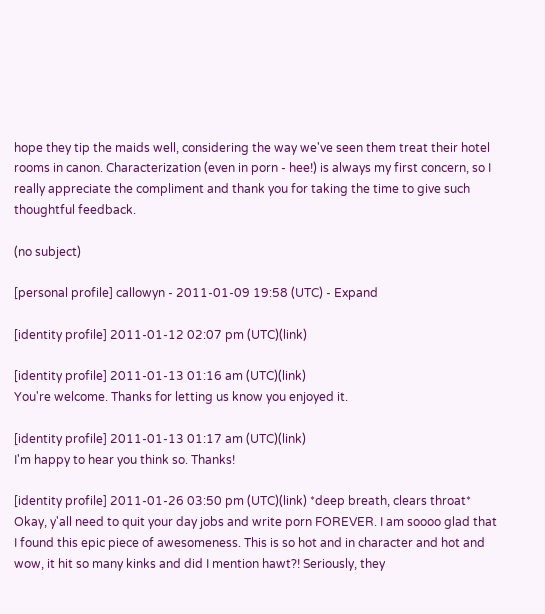hope they tip the maids well, considering the way we've seen them treat their hotel rooms in canon. Characterization (even in porn - hee!) is always my first concern, so I really appreciate the compliment and thank you for taking the time to give such thoughtful feedback.

(no subject)

[personal profile] callowyn - 2011-01-09 19:58 (UTC) - Expand

[identity profile] 2011-01-12 02:07 pm (UTC)(link)

[identity profile] 2011-01-13 01:16 am (UTC)(link)
You're welcome. Thanks for letting us know you enjoyed it.

[identity profile] 2011-01-13 01:17 am (UTC)(link)
I'm happy to hear you think so. Thanks!

[identity profile] 2011-01-26 03:50 pm (UTC)(link) *deep breath, clears throat* Okay, y'all need to quit your day jobs and write porn FOREVER. I am soooo glad that I found this epic piece of awesomeness. This is so hot and in character and hot and wow, it hit so many kinks and did I mention hawt?! Seriously, they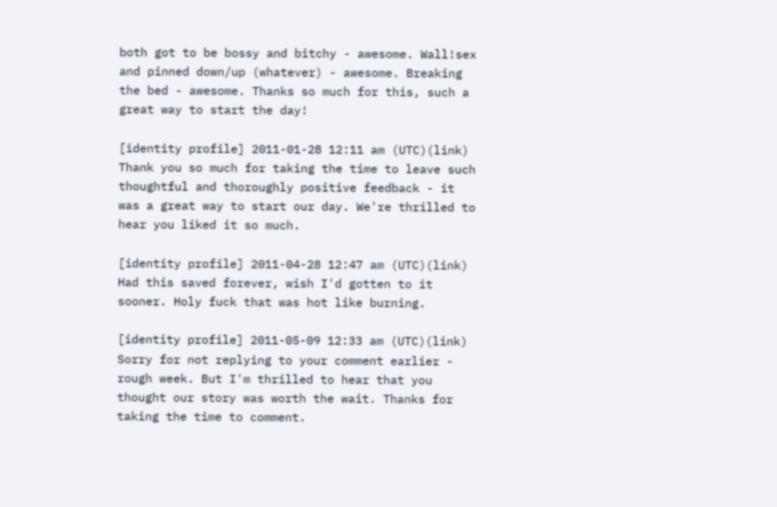both got to be bossy and bitchy - awesome. Wall!sex and pinned down/up (whatever) - awesome. Breaking the bed - awesome. Thanks so much for this, such a great way to start the day!

[identity profile] 2011-01-28 12:11 am (UTC)(link)
Thank you so much for taking the time to leave such thoughtful and thoroughly positive feedback - it was a great way to start our day. We're thrilled to hear you liked it so much.

[identity profile] 2011-04-28 12:47 am (UTC)(link)
Had this saved forever, wish I'd gotten to it sooner. Holy fuck that was hot like burning.

[identity profile] 2011-05-09 12:33 am (UTC)(link)
Sorry for not replying to your comment earlier - rough week. But I'm thrilled to hear that you thought our story was worth the wait. Thanks for taking the time to comment.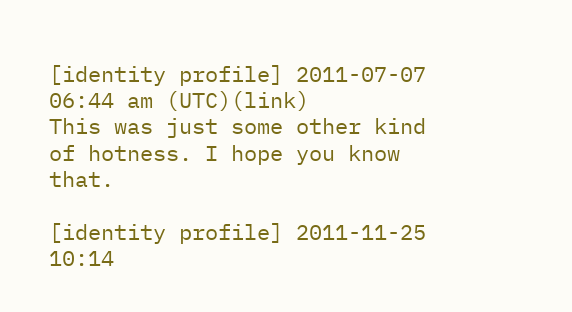[identity profile] 2011-07-07 06:44 am (UTC)(link)
This was just some other kind of hotness. I hope you know that.

[identity profile] 2011-11-25 10:14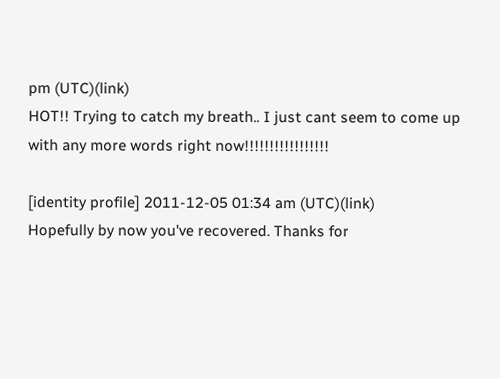pm (UTC)(link)
HOT!! Trying to catch my breath.. I just cant seem to come up with any more words right now!!!!!!!!!!!!!!!!!

[identity profile] 2011-12-05 01:34 am (UTC)(link)
Hopefully by now you've recovered. Thanks for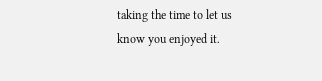taking the time to let us know you enjoyed it.